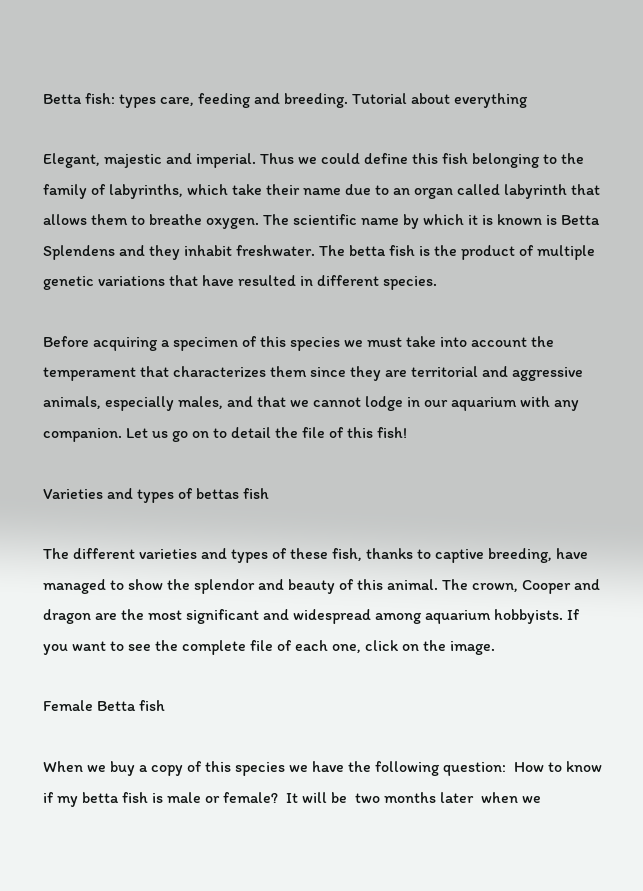Betta fish: types care, feeding and breeding. Tutorial about everything

Elegant, majestic and imperial. Thus we could define this fish belonging to the family of labyrinths, which take their name due to an organ called labyrinth that allows them to breathe oxygen. The scientific name by which it is known is Betta Splendens and they inhabit freshwater. The betta fish is the product of multiple genetic variations that have resulted in different species.

Before acquiring a specimen of this species we must take into account the temperament that characterizes them since they are territorial and aggressive animals, especially males, and that we cannot lodge in our aquarium with any companion. Let us go on to detail the file of this fish!

Varieties and types of bettas fish

The different varieties and types of these fish, thanks to captive breeding, have managed to show the splendor and beauty of this animal. The crown, Cooper and dragon are the most significant and widespread among aquarium hobbyists. If you want to see the complete file of each one, click on the image.

Female Betta fish

When we buy a copy of this species we have the following question:  How to know if my betta fish is male or female?  It will be  two months later  when we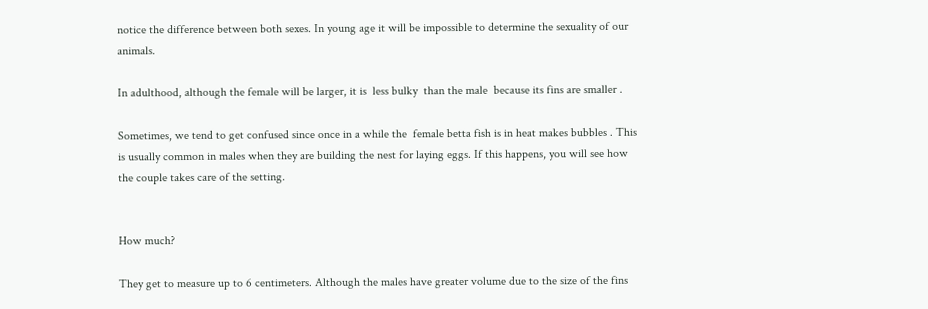notice the difference between both sexes. In young age it will be impossible to determine the sexuality of our animals.

In adulthood, although the female will be larger, it is  less bulky  than the male  because its fins are smaller .

Sometimes, we tend to get confused since once in a while the  female betta fish is in heat makes bubbles . This is usually common in males when they are building the nest for laying eggs. If this happens, you will see how the couple takes care of the setting.


How much?

They get to measure up to 6 centimeters. Although the males have greater volume due to the size of the fins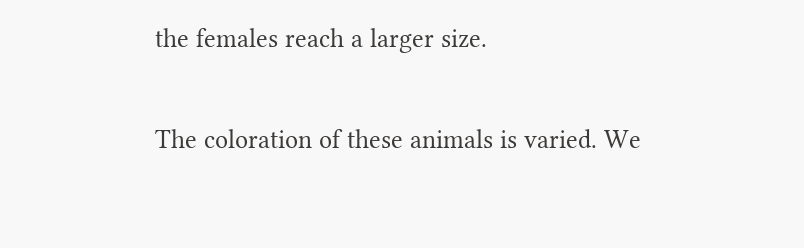the females reach a larger size.


The coloration of these animals is varied. We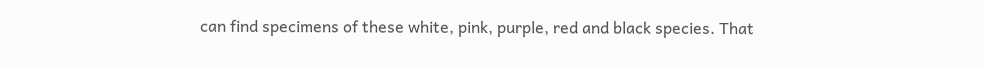can find specimens of these white, pink, purple, red and black species. That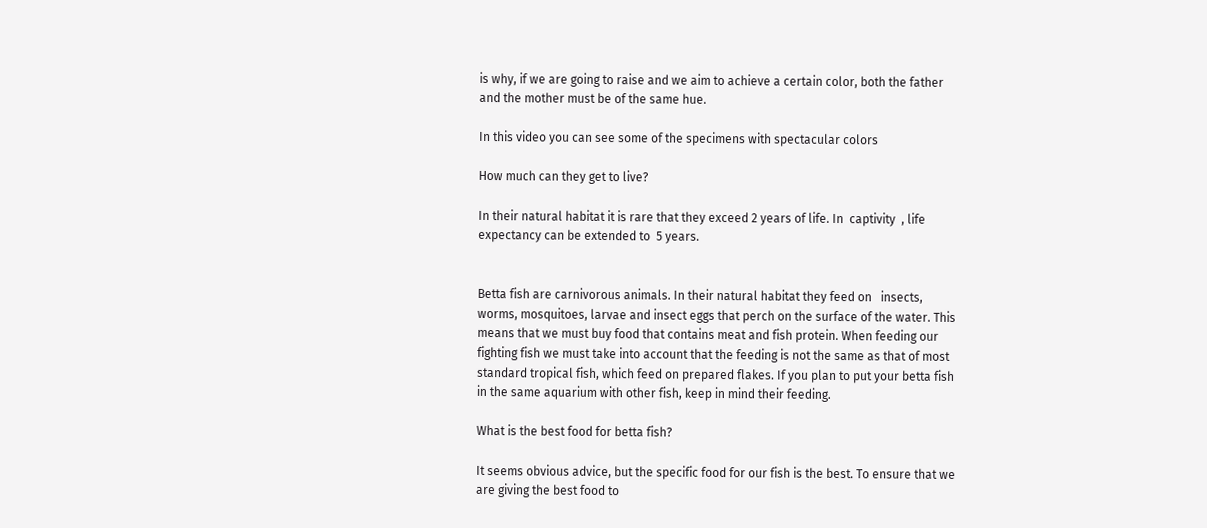is why, if we are going to raise and we aim to achieve a certain color, both the father and the mother must be of the same hue.

In this video you can see some of the specimens with spectacular colors

How much can they get to live?

In their natural habitat it is rare that they exceed 2 years of life. In  captivity  , life expectancy can be extended to  5 years.


Betta fish are carnivorous animals. In their natural habitat they feed on   insects, worms, mosquitoes, larvae and insect eggs that perch on the surface of the water. This means that we must buy food that contains meat and fish protein. When feeding our fighting fish we must take into account that the feeding is not the same as that of most standard tropical fish, which feed on prepared flakes. If you plan to put your betta fish in the same aquarium with other fish, keep in mind their feeding.

What is the best food for betta fish?

It seems obvious advice, but the specific food for our fish is the best. To ensure that we are giving the best food to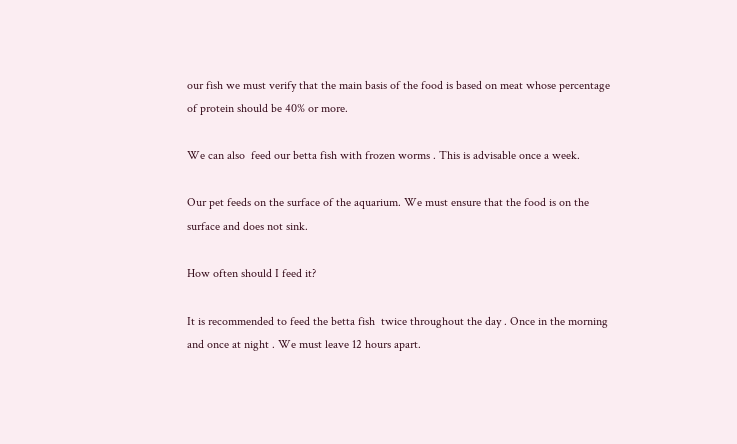our fish we must verify that the main basis of the food is based on meat whose percentage of protein should be 40% or more.

We can also  feed our betta fish with frozen worms . This is advisable once a week.

Our pet feeds on the surface of the aquarium. We must ensure that the food is on the surface and does not sink.

How often should I feed it?

It is recommended to feed the betta fish  twice throughout the day . Once in the morning and once at night . We must leave 12 hours apart.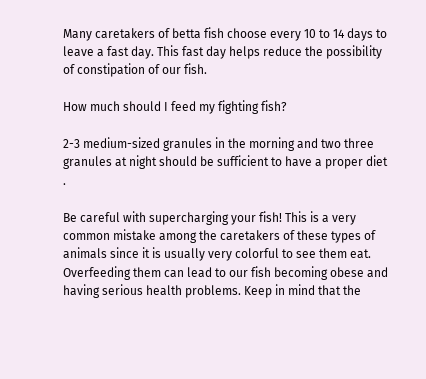Many caretakers of betta fish choose every 10 to 14 days to leave a fast day. This fast day helps reduce the possibility of constipation of our fish.

How much should I feed my fighting fish?

2-3 medium-sized granules in the morning and two three granules at night should be sufficient to have a proper diet .

Be careful with supercharging your fish! This is a very common mistake among the caretakers of these types of animals since it is usually very colorful to see them eat. Overfeeding them can lead to our fish becoming obese and having serious health problems. Keep in mind that the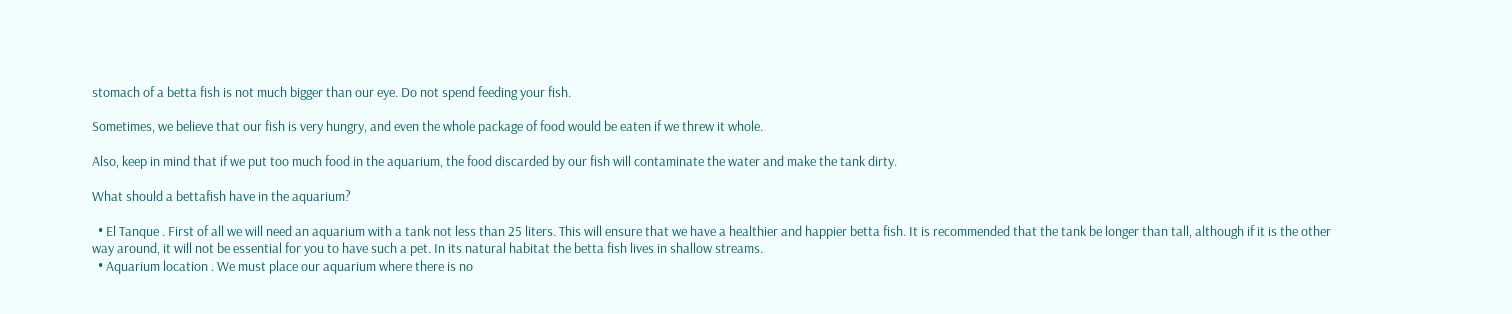stomach of a betta fish is not much bigger than our eye. Do not spend feeding your fish.

Sometimes, we believe that our fish is very hungry, and even the whole package of food would be eaten if we threw it whole.

Also, keep in mind that if we put too much food in the aquarium, the food discarded by our fish will contaminate the water and make the tank dirty.

What should a bettafish have in the aquarium?

  • El Tanque . First of all we will need an aquarium with a tank not less than 25 liters. This will ensure that we have a healthier and happier betta fish. It is recommended that the tank be longer than tall, although if it is the other way around, it will not be essential for you to have such a pet. In its natural habitat the betta fish lives in shallow streams.
  • Aquarium location . We must place our aquarium where there is no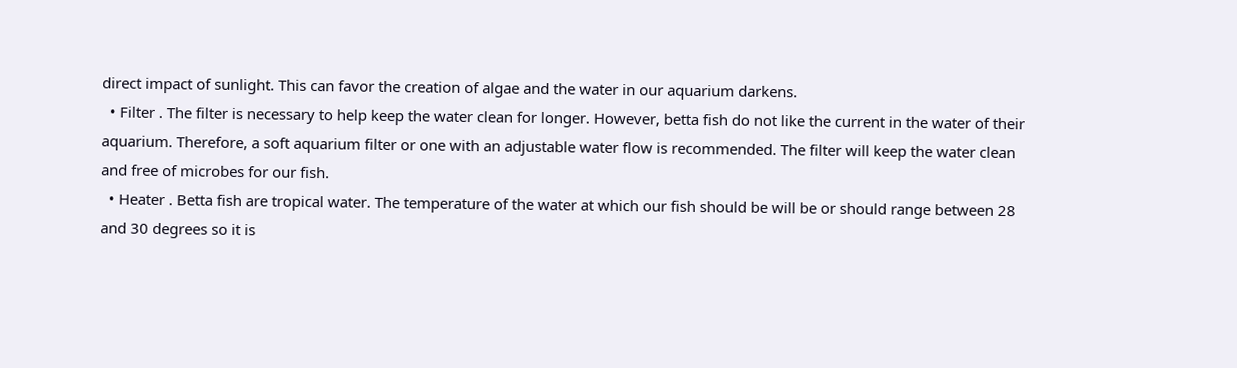direct impact of sunlight. This can favor the creation of algae and the water in our aquarium darkens.
  • Filter . The filter is necessary to help keep the water clean for longer. However, betta fish do not like the current in the water of their aquarium. Therefore, a soft aquarium filter or one with an adjustable water flow is recommended. The filter will keep the water clean and free of microbes for our fish.
  • Heater . Betta fish are tropical water. The temperature of the water at which our fish should be will be or should range between 28 and 30 degrees so it is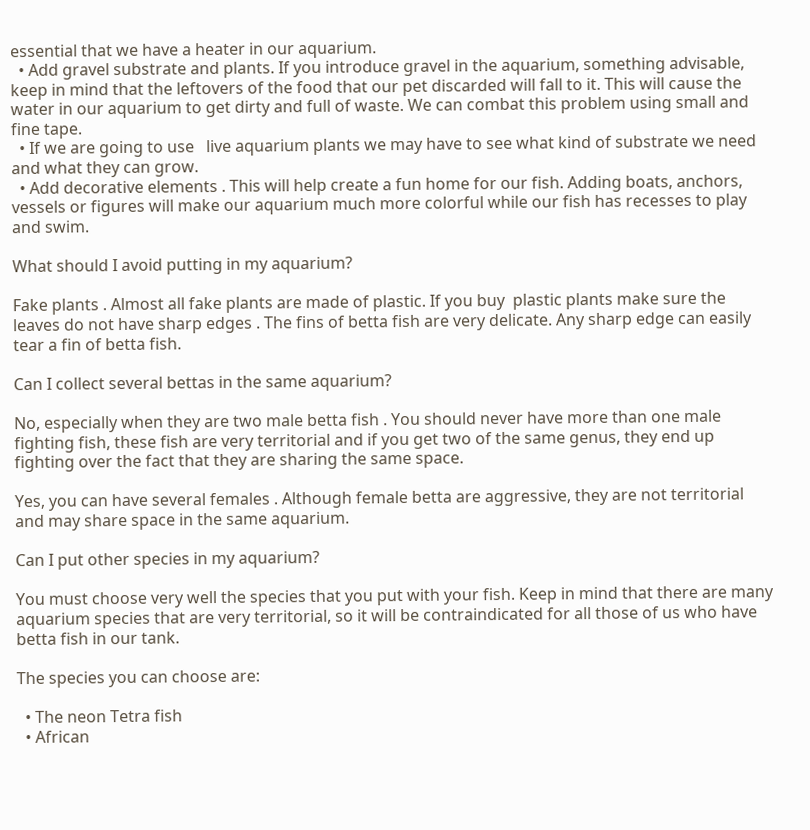essential that we have a heater in our aquarium.
  • Add gravel substrate and plants. If you introduce gravel in the aquarium, something advisable, keep in mind that the leftovers of the food that our pet discarded will fall to it. This will cause the water in our aquarium to get dirty and full of waste. We can combat this problem using small and fine tape.
  • If we are going to use   live aquarium plants we may have to see what kind of substrate we need and what they can grow.
  • Add decorative elements . This will help create a fun home for our fish. Adding boats, anchors, vessels or figures will make our aquarium much more colorful while our fish has recesses to play and swim.

What should I avoid putting in my aquarium?

Fake plants . Almost all fake plants are made of plastic. If you buy  plastic plants make sure the leaves do not have sharp edges . The fins of betta fish are very delicate. Any sharp edge can easily tear a fin of betta fish.

Can I collect several bettas in the same aquarium?

No, especially when they are two male betta fish . You should never have more than one male fighting fish, these fish are very territorial and if you get two of the same genus, they end up fighting over the fact that they are sharing the same space.

Yes, you can have several females . Although female betta are aggressive, they are not territorial and may share space in the same aquarium.

Can I put other species in my aquarium?

You must choose very well the species that you put with your fish. Keep in mind that there are many aquarium species that are very territorial, so it will be contraindicated for all those of us who have betta fish in our tank.

The species you can choose are:

  • The neon Tetra fish
  • African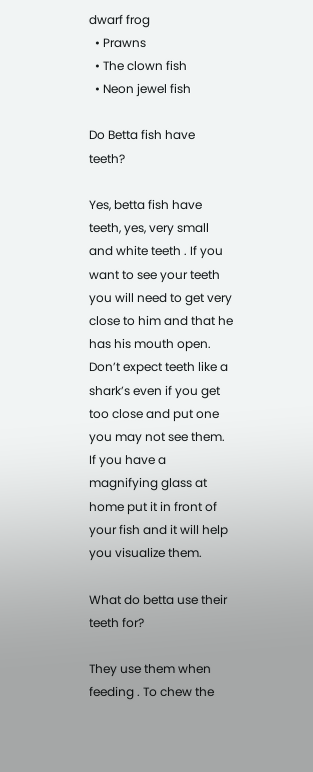dwarf frog
  • Prawns
  • The clown fish
  • Neon jewel fish

Do Betta fish have teeth?

Yes, betta fish have teeth, yes, very small and white teeth . If you want to see your teeth you will need to get very close to him and that he has his mouth open. Don’t expect teeth like a shark’s even if you get too close and put one you may not see them. If you have a magnifying glass at home put it in front of your fish and it will help you visualize them.

What do betta use their teeth for?

They use them when feeding . To chew the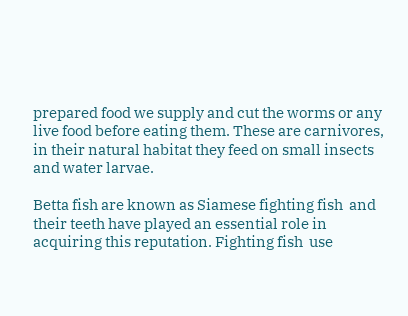prepared food we supply and cut the worms or any live food before eating them. These are carnivores, in their natural habitat they feed on small insects and water larvae.

Betta fish are known as Siamese fighting fish  and their teeth have played an essential role in acquiring this reputation. Fighting fish  use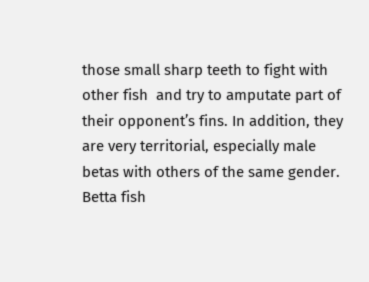those small sharp teeth to fight with other fish  and try to amputate part of their opponent’s fins. In addition, they are very territorial, especially male betas with others of the same gender. Betta fish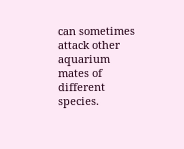can sometimes attack other aquarium mates of different species.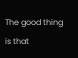The good thing is that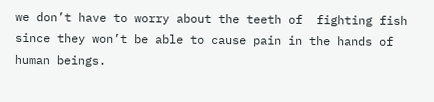we don’t have to worry about the teeth of  fighting fish since they won’t be able to cause pain in the hands of human beings.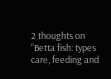2 thoughts on “Betta fish: types care, feeding and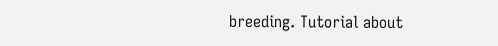breeding. Tutorial about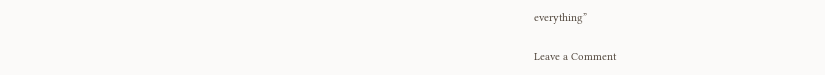everything”

Leave a Comment